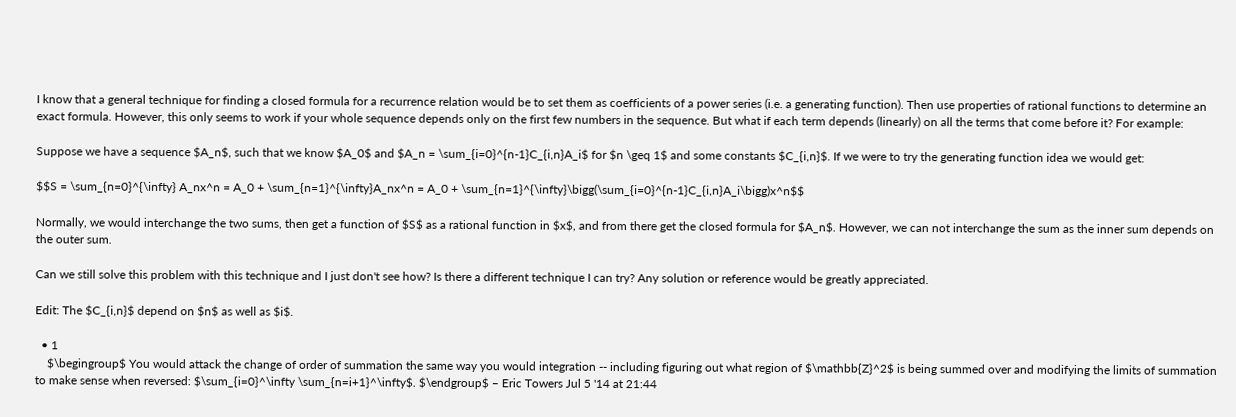I know that a general technique for finding a closed formula for a recurrence relation would be to set them as coefficients of a power series (i.e. a generating function). Then use properties of rational functions to determine an exact formula. However, this only seems to work if your whole sequence depends only on the first few numbers in the sequence. But what if each term depends (linearly) on all the terms that come before it? For example:

Suppose we have a sequence $A_n$, such that we know $A_0$ and $A_n = \sum_{i=0}^{n-1}C_{i,n}A_i$ for $n \geq 1$ and some constants $C_{i,n}$. If we were to try the generating function idea we would get:

$$S = \sum_{n=0}^{\infty} A_nx^n = A_0 + \sum_{n=1}^{\infty}A_nx^n = A_0 + \sum_{n=1}^{\infty}\bigg(\sum_{i=0}^{n-1}C_{i,n}A_i\bigg)x^n$$

Normally, we would interchange the two sums, then get a function of $S$ as a rational function in $x$, and from there get the closed formula for $A_n$. However, we can not interchange the sum as the inner sum depends on the outer sum.

Can we still solve this problem with this technique and I just don't see how? Is there a different technique I can try? Any solution or reference would be greatly appreciated.

Edit: The $C_{i,n}$ depend on $n$ as well as $i$.

  • 1
    $\begingroup$ You would attack the change of order of summation the same way you would integration -- including figuring out what region of $\mathbb{Z}^2$ is being summed over and modifying the limits of summation to make sense when reversed: $\sum_{i=0}^\infty \sum_{n=i+1}^\infty$. $\endgroup$ – Eric Towers Jul 5 '14 at 21:44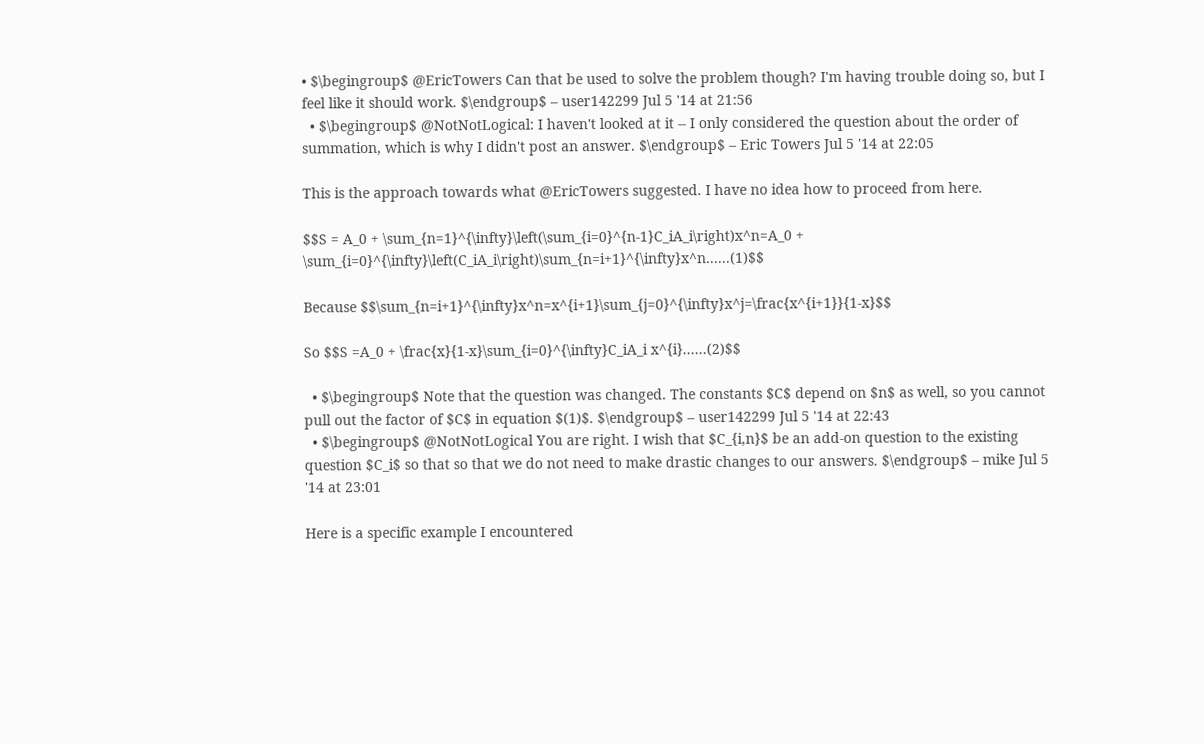• $\begingroup$ @EricTowers Can that be used to solve the problem though? I'm having trouble doing so, but I feel like it should work. $\endgroup$ – user142299 Jul 5 '14 at 21:56
  • $\begingroup$ @NotNotLogical: I haven't looked at it -- I only considered the question about the order of summation, which is why I didn't post an answer. $\endgroup$ – Eric Towers Jul 5 '14 at 22:05

This is the approach towards what @EricTowers suggested. I have no idea how to proceed from here.

$$S = A_0 + \sum_{n=1}^{\infty}\left(\sum_{i=0}^{n-1}C_iA_i\right)x^n=A_0 + \sum_{i=0}^{\infty}\left(C_iA_i\right)\sum_{n=i+1}^{\infty}x^n......(1)$$

Because $$\sum_{n=i+1}^{\infty}x^n=x^{i+1}\sum_{j=0}^{\infty}x^j=\frac{x^{i+1}}{1-x}$$

So $$S =A_0 + \frac{x}{1-x}\sum_{i=0}^{\infty}C_iA_i x^{i}......(2)$$

  • $\begingroup$ Note that the question was changed. The constants $C$ depend on $n$ as well, so you cannot pull out the factor of $C$ in equation $(1)$. $\endgroup$ – user142299 Jul 5 '14 at 22:43
  • $\begingroup$ @NotNotLogical You are right. I wish that $C_{i,n}$ be an add-on question to the existing question $C_i$ so that so that we do not need to make drastic changes to our answers. $\endgroup$ – mike Jul 5 '14 at 23:01

Here is a specific example I encountered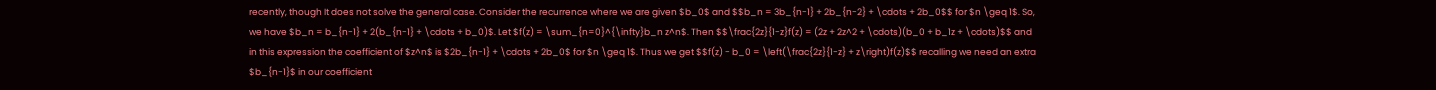recently, though It does not solve the general case. Consider the recurrence where we are given $b_0$ and $$b_n = 3b_{n-1} + 2b_{n-2} + \cdots + 2b_0$$ for $n \geq 1$. So, we have $b_n = b_{n-1} + 2(b_{n-1} + \cdots + b_0)$. Let $f(z) = \sum_{n=0}^{\infty}b_n z^n$. Then $$\frac{2z}{1-z}f(z) = (2z + 2z^2 + \cdots)(b_0 + b_1z + \cdots)$$ and in this expression the coefficient of $z^n$ is $2b_{n-1} + \cdots + 2b_0$ for $n \geq 1$. Thus we get $$f(z) - b_0 = \left(\frac{2z}{1-z} + z\right)f(z)$$ recalling we need an extra $b_{n-1}$ in our coefficient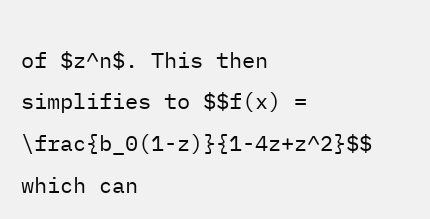of $z^n$. This then simplifies to $$f(x) = \frac{b_0(1-z)}{1-4z+z^2}$$ which can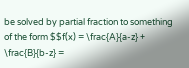be solved by partial fraction to something of the form $$f(x) = \frac{A}{a-z} + \frac{B}{b-z} =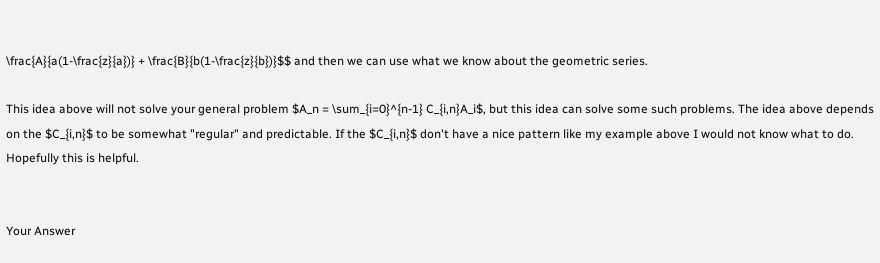\frac{A}{a(1-\frac{z}{a})} + \frac{B}{b(1-\frac{z}{b})}$$ and then we can use what we know about the geometric series.

This idea above will not solve your general problem $A_n = \sum_{i=0}^{n-1} C_{i,n}A_i$, but this idea can solve some such problems. The idea above depends on the $C_{i,n}$ to be somewhat "regular" and predictable. If the $C_{i,n}$ don't have a nice pattern like my example above I would not know what to do. Hopefully this is helpful.


Your Answer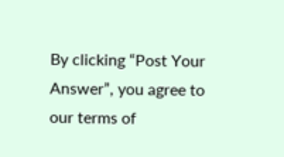By clicking “Post Your Answer”, you agree to our terms of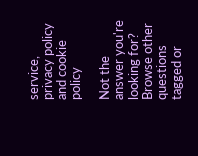service, privacy policy and cookie policy

Not the answer you're looking for? Browse other questions tagged or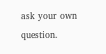ask your own question.